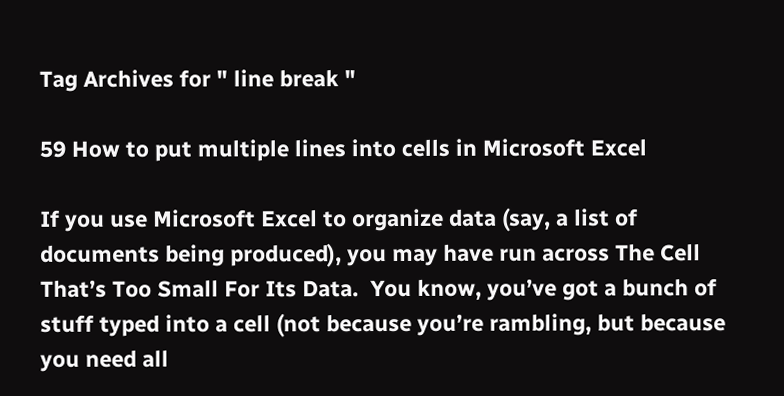Tag Archives for " line break "

59 How to put multiple lines into cells in Microsoft Excel

If you use Microsoft Excel to organize data (say, a list of documents being produced), you may have run across The Cell That’s Too Small For Its Data.  You know, you’ve got a bunch of stuff typed into a cell (not because you’re rambling, but because you need all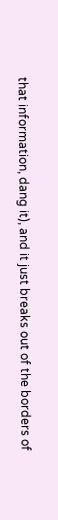that information, dang it), and it just breaks out of the borders of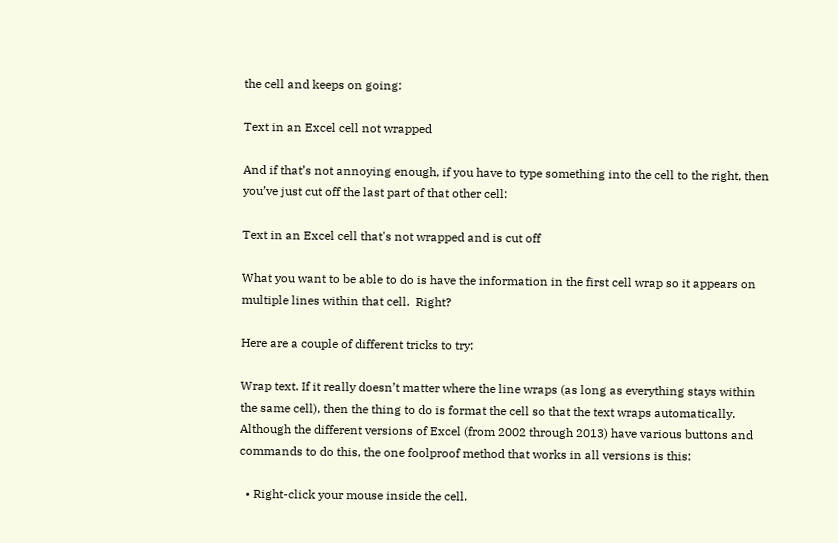the cell and keeps on going:

Text in an Excel cell not wrapped

And if that’s not annoying enough, if you have to type something into the cell to the right, then you’ve just cut off the last part of that other cell:

Text in an Excel cell that's not wrapped and is cut off

What you want to be able to do is have the information in the first cell wrap so it appears on multiple lines within that cell.  Right?

Here are a couple of different tricks to try:

Wrap text. If it really doesn’t matter where the line wraps (as long as everything stays within the same cell), then the thing to do is format the cell so that the text wraps automatically.  Although the different versions of Excel (from 2002 through 2013) have various buttons and commands to do this, the one foolproof method that works in all versions is this:

  • Right-click your mouse inside the cell.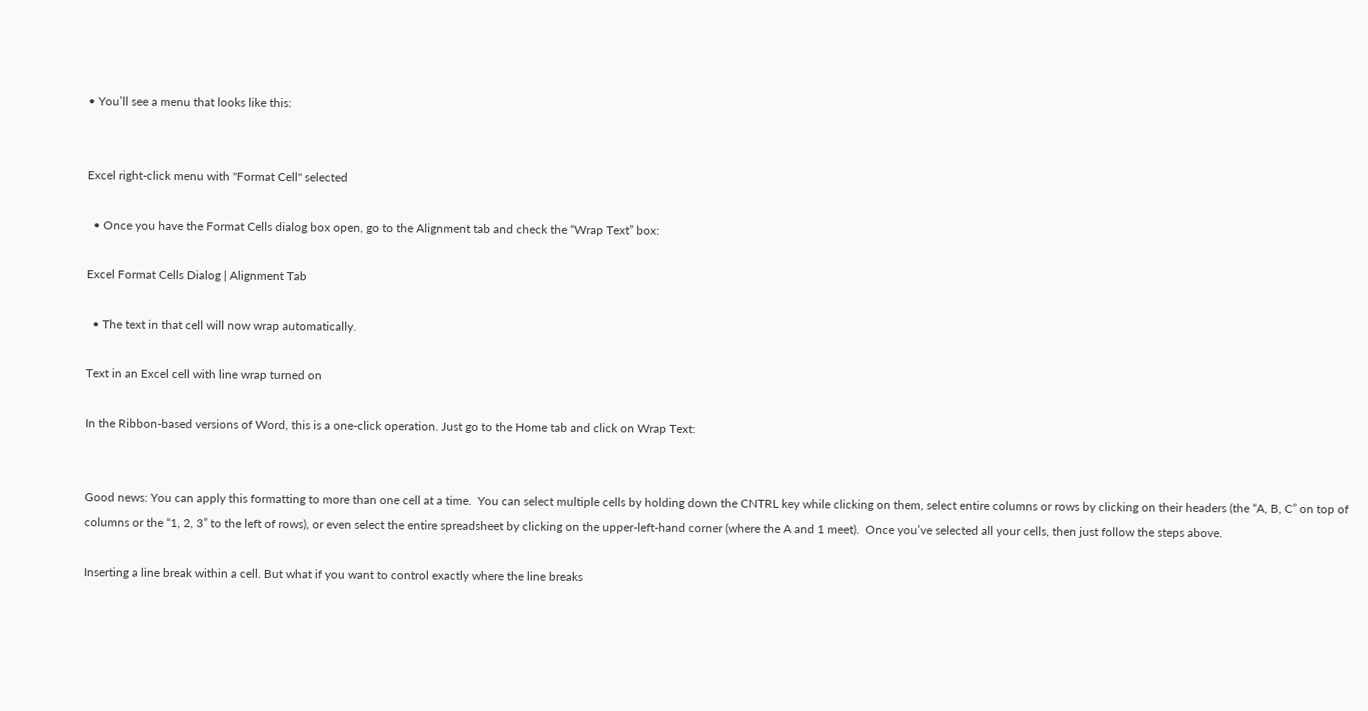• You’ll see a menu that looks like this:


Excel right-click menu with "Format Cell" selected

  • Once you have the Format Cells dialog box open, go to the Alignment tab and check the “Wrap Text” box:

Excel Format Cells Dialog | Alignment Tab

  • The text in that cell will now wrap automatically.

Text in an Excel cell with line wrap turned on

In the Ribbon-based versions of Word, this is a one-click operation. Just go to the Home tab and click on Wrap Text:


Good news: You can apply this formatting to more than one cell at a time.  You can select multiple cells by holding down the CNTRL key while clicking on them, select entire columns or rows by clicking on their headers (the “A, B, C” on top of columns or the “1, 2, 3” to the left of rows), or even select the entire spreadsheet by clicking on the upper-left-hand corner (where the A and 1 meet).  Once you’ve selected all your cells, then just follow the steps above.

Inserting a line break within a cell. But what if you want to control exactly where the line breaks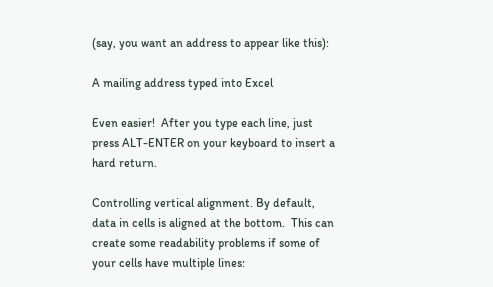(say, you want an address to appear like this):

A mailing address typed into Excel

Even easier!  After you type each line, just press ALT-ENTER on your keyboard to insert a hard return.

Controlling vertical alignment. By default, data in cells is aligned at the bottom.  This can create some readability problems if some of your cells have multiple lines: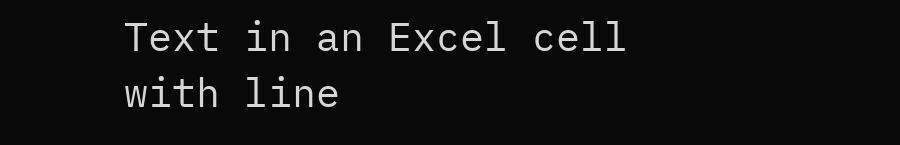Text in an Excel cell with line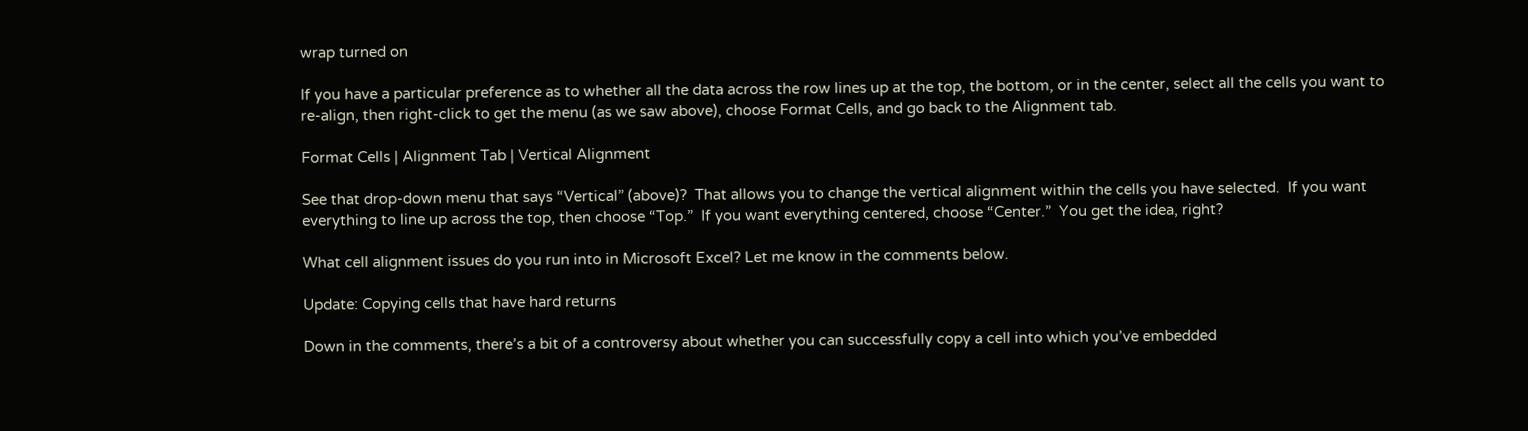wrap turned on

If you have a particular preference as to whether all the data across the row lines up at the top, the bottom, or in the center, select all the cells you want to re-align, then right-click to get the menu (as we saw above), choose Format Cells, and go back to the Alignment tab.

Format Cells | Alignment Tab | Vertical Alignment

See that drop-down menu that says “Vertical” (above)?  That allows you to change the vertical alignment within the cells you have selected.  If you want everything to line up across the top, then choose “Top.”  If you want everything centered, choose “Center.”  You get the idea, right?

What cell alignment issues do you run into in Microsoft Excel? Let me know in the comments below.

Update: Copying cells that have hard returns

Down in the comments, there’s a bit of a controversy about whether you can successfully copy a cell into which you’ve embedded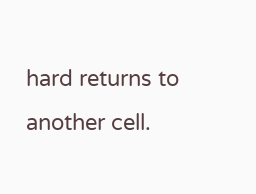hard returns to another cell.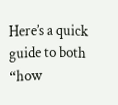Here’s a quick guide to both “how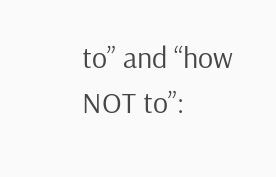to” and “how NOT to”: